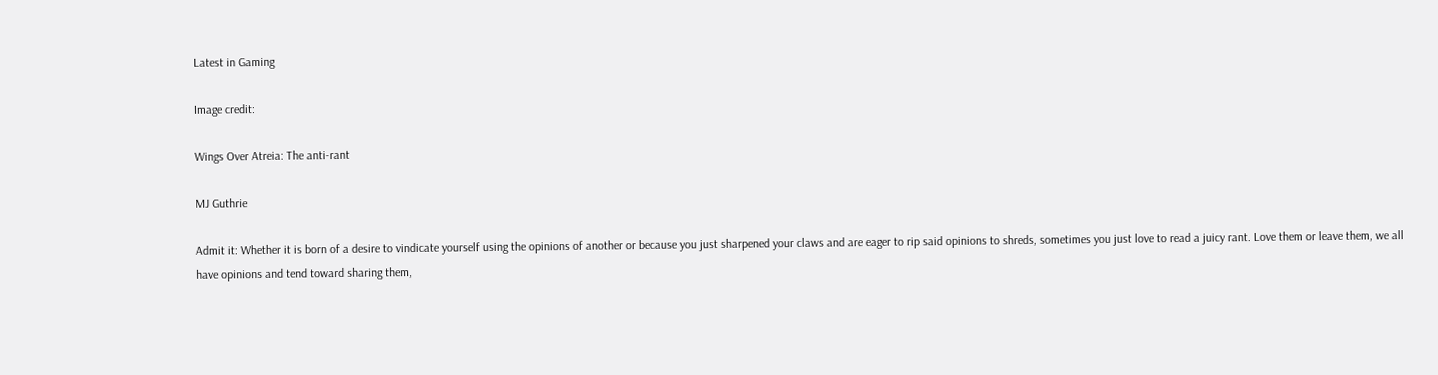Latest in Gaming

Image credit:

Wings Over Atreia: The anti-rant

MJ Guthrie

Admit it: Whether it is born of a desire to vindicate yourself using the opinions of another or because you just sharpened your claws and are eager to rip said opinions to shreds, sometimes you just love to read a juicy rant. Love them or leave them, we all have opinions and tend toward sharing them,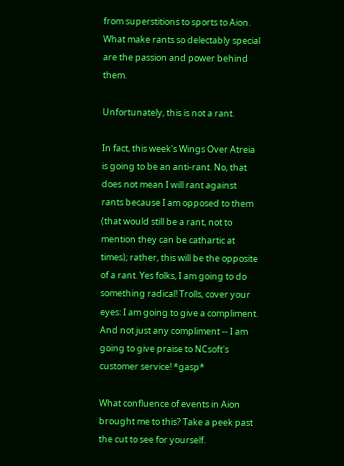from superstitions to sports to Aion. What make rants so delectably special are the passion and power behind them.

Unfortunately, this is not a rant.

In fact, this week's Wings Over Atreia is going to be an anti-rant. No, that does not mean I will rant against rants because I am opposed to them (that would still be a rant, not to mention they can be cathartic at times); rather, this will be the opposite of a rant. Yes folks, I am going to do something radical! Trolls, cover your eyes: I am going to give a compliment. And not just any compliment -- I am going to give praise to NCsoft's customer service! *gasp*

What confluence of events in Aion brought me to this? Take a peek past the cut to see for yourself.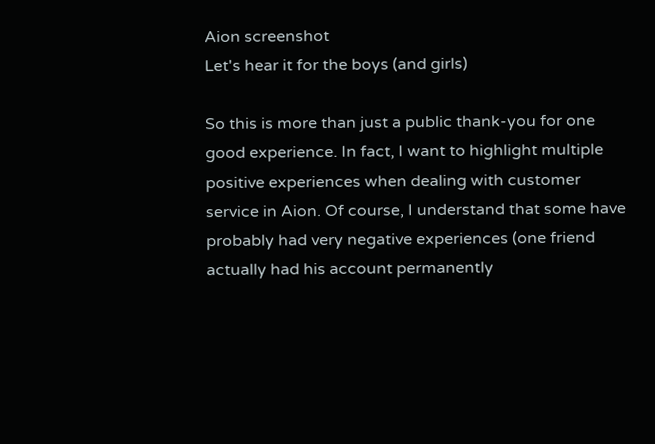Aion screenshot
Let's hear it for the boys (and girls)

So this is more than just a public thank-you for one good experience. In fact, I want to highlight multiple positive experiences when dealing with customer service in Aion. Of course, I understand that some have probably had very negative experiences (one friend actually had his account permanently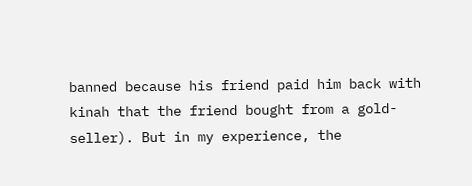banned because his friend paid him back with kinah that the friend bought from a gold-seller). But in my experience, the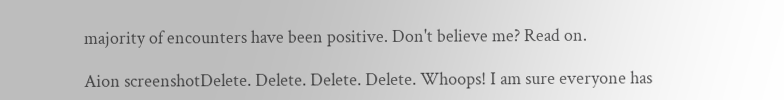majority of encounters have been positive. Don't believe me? Read on.

Aion screenshotDelete. Delete. Delete. Delete. Whoops! I am sure everyone has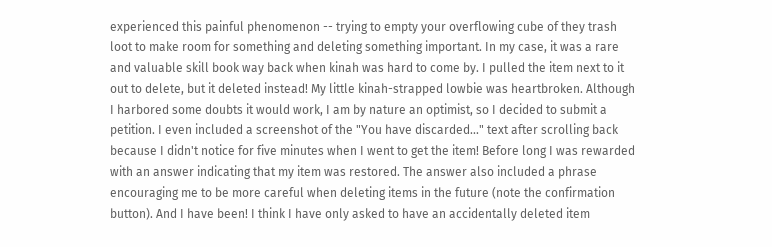experienced this painful phenomenon -- trying to empty your overflowing cube of they trash loot to make room for something and deleting something important. In my case, it was a rare and valuable skill book way back when kinah was hard to come by. I pulled the item next to it out to delete, but it deleted instead! My little kinah-strapped lowbie was heartbroken. Although I harbored some doubts it would work, I am by nature an optimist, so I decided to submit a petition. I even included a screenshot of the "You have discarded..." text after scrolling back because I didn't notice for five minutes when I went to get the item! Before long I was rewarded with an answer indicating that my item was restored. The answer also included a phrase encouraging me to be more careful when deleting items in the future (note the confirmation button). And I have been! I think I have only asked to have an accidentally deleted item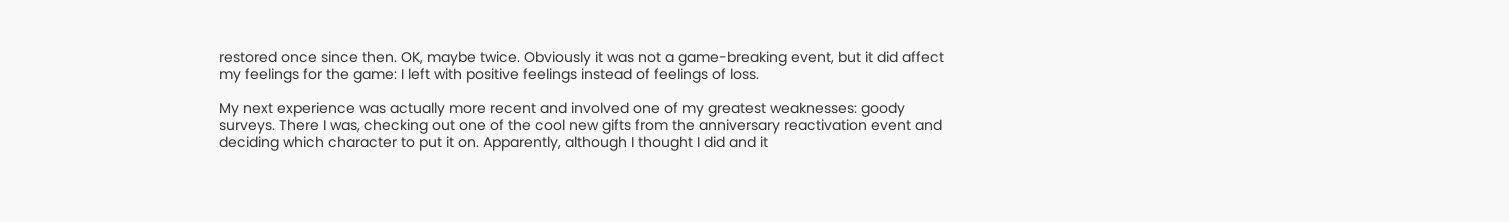restored once since then. OK, maybe twice. Obviously it was not a game-breaking event, but it did affect my feelings for the game: I left with positive feelings instead of feelings of loss.

My next experience was actually more recent and involved one of my greatest weaknesses: goody surveys. There I was, checking out one of the cool new gifts from the anniversary reactivation event and deciding which character to put it on. Apparently, although I thought I did and it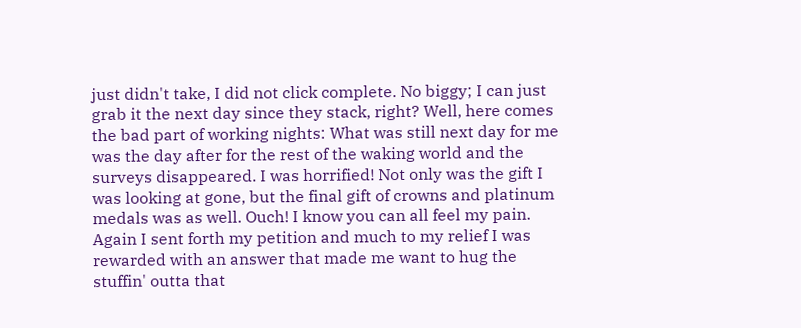just didn't take, I did not click complete. No biggy; I can just grab it the next day since they stack, right? Well, here comes the bad part of working nights: What was still next day for me was the day after for the rest of the waking world and the surveys disappeared. I was horrified! Not only was the gift I was looking at gone, but the final gift of crowns and platinum medals was as well. Ouch! I know you can all feel my pain. Again I sent forth my petition and much to my relief I was rewarded with an answer that made me want to hug the stuffin' outta that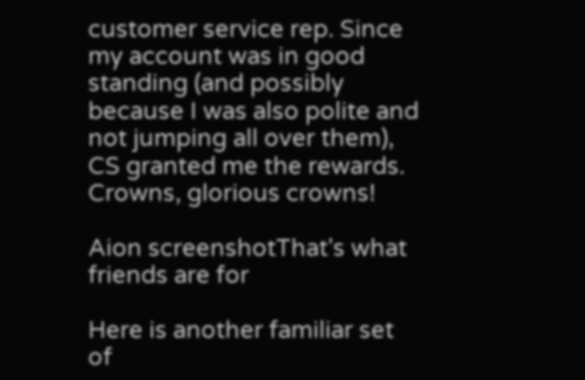customer service rep. Since my account was in good standing (and possibly because I was also polite and not jumping all over them), CS granted me the rewards. Crowns, glorious crowns!

Aion screenshotThat's what friends are for

Here is another familiar set of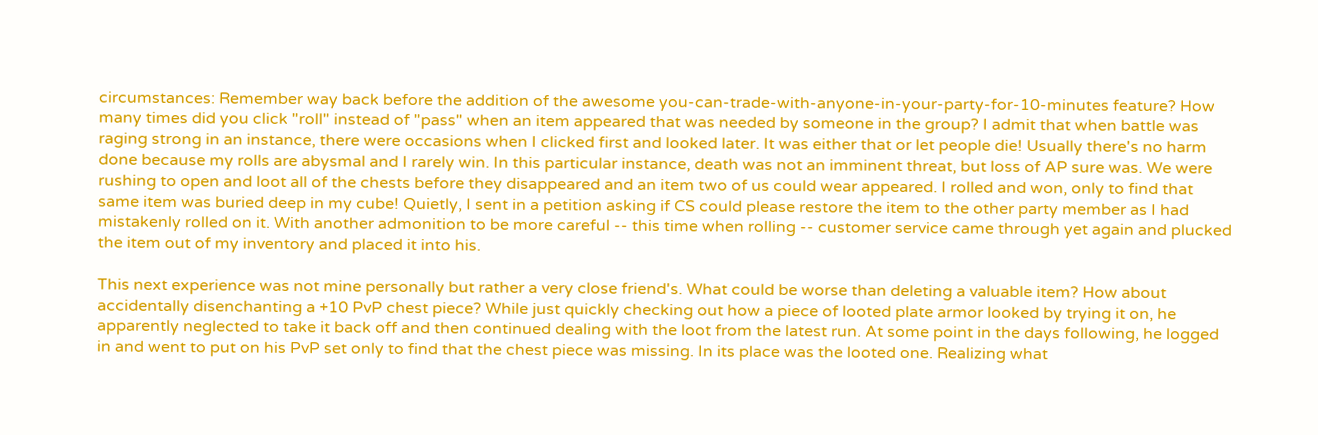circumstances: Remember way back before the addition of the awesome you-can-trade-with-anyone-in-your-party-for-10-minutes feature? How many times did you click "roll" instead of "pass" when an item appeared that was needed by someone in the group? I admit that when battle was raging strong in an instance, there were occasions when I clicked first and looked later. It was either that or let people die! Usually there's no harm done because my rolls are abysmal and I rarely win. In this particular instance, death was not an imminent threat, but loss of AP sure was. We were rushing to open and loot all of the chests before they disappeared and an item two of us could wear appeared. I rolled and won, only to find that same item was buried deep in my cube! Quietly, I sent in a petition asking if CS could please restore the item to the other party member as I had mistakenly rolled on it. With another admonition to be more careful -- this time when rolling -- customer service came through yet again and plucked the item out of my inventory and placed it into his.

This next experience was not mine personally but rather a very close friend's. What could be worse than deleting a valuable item? How about accidentally disenchanting a +10 PvP chest piece? While just quickly checking out how a piece of looted plate armor looked by trying it on, he apparently neglected to take it back off and then continued dealing with the loot from the latest run. At some point in the days following, he logged in and went to put on his PvP set only to find that the chest piece was missing. In its place was the looted one. Realizing what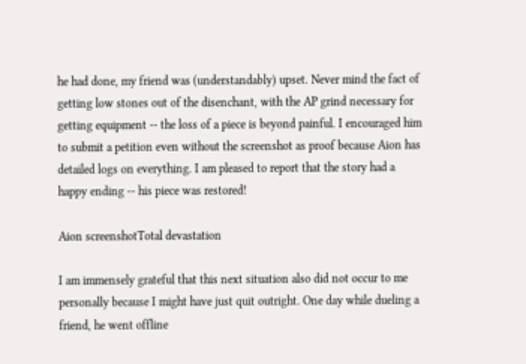he had done, my friend was (understandably) upset. Never mind the fact of getting low stones out of the disenchant, with the AP grind necessary for getting equipment -- the loss of a piece is beyond painful. I encouraged him to submit a petition even without the screenshot as proof because Aion has detailed logs on everything. I am pleased to report that the story had a happy ending -- his piece was restored!

Aion screenshotTotal devastation

I am immensely grateful that this next situation also did not occur to me personally because I might have just quit outright. One day while dueling a friend, he went offline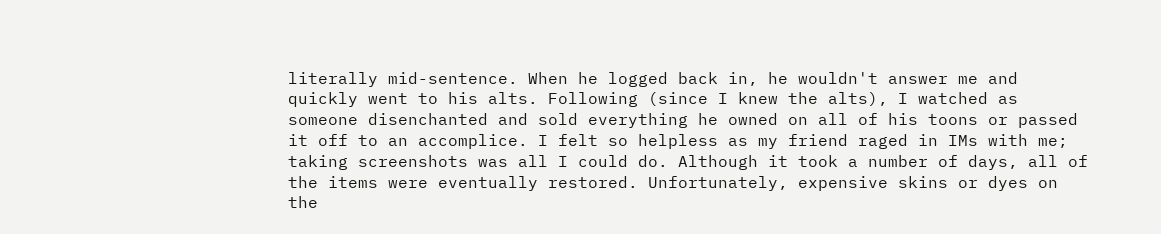literally mid-sentence. When he logged back in, he wouldn't answer me and quickly went to his alts. Following (since I knew the alts), I watched as someone disenchanted and sold everything he owned on all of his toons or passed it off to an accomplice. I felt so helpless as my friend raged in IMs with me; taking screenshots was all I could do. Although it took a number of days, all of the items were eventually restored. Unfortunately, expensive skins or dyes on the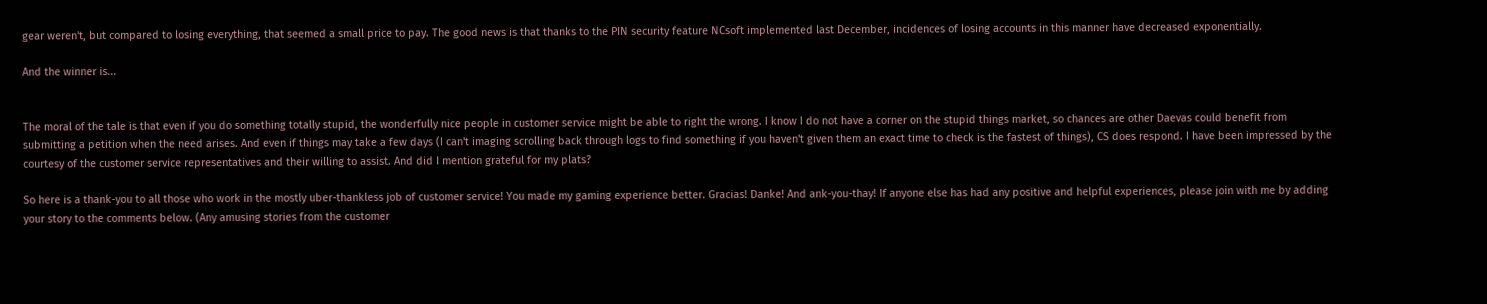gear weren't, but compared to losing everything, that seemed a small price to pay. The good news is that thanks to the PIN security feature NCsoft implemented last December, incidences of losing accounts in this manner have decreased exponentially.

And the winner is...


The moral of the tale is that even if you do something totally stupid, the wonderfully nice people in customer service might be able to right the wrong. I know I do not have a corner on the stupid things market, so chances are other Daevas could benefit from submitting a petition when the need arises. And even if things may take a few days (I can't imaging scrolling back through logs to find something if you haven't given them an exact time to check is the fastest of things), CS does respond. I have been impressed by the courtesy of the customer service representatives and their willing to assist. And did I mention grateful for my plats?

So here is a thank-you to all those who work in the mostly uber-thankless job of customer service! You made my gaming experience better. Gracias! Danke! And ank-you-thay! If anyone else has had any positive and helpful experiences, please join with me by adding your story to the comments below. (Any amusing stories from the customer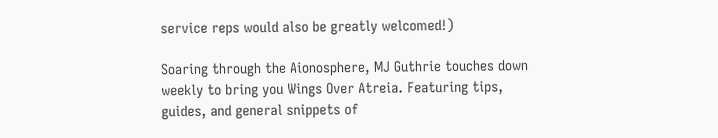service reps would also be greatly welcomed!)

Soaring through the Aionosphere, MJ Guthrie touches down weekly to bring you Wings Over Atreia. Featuring tips, guides, and general snippets of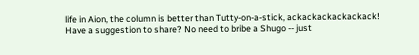life in Aion, the column is better than Tutty-on-a-stick, ackackackackackack! Have a suggestion to share? No need to bribe a Shugo -- just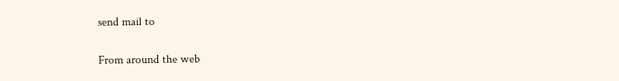send mail to

From around the web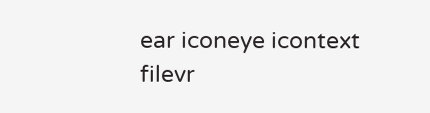ear iconeye icontext filevr